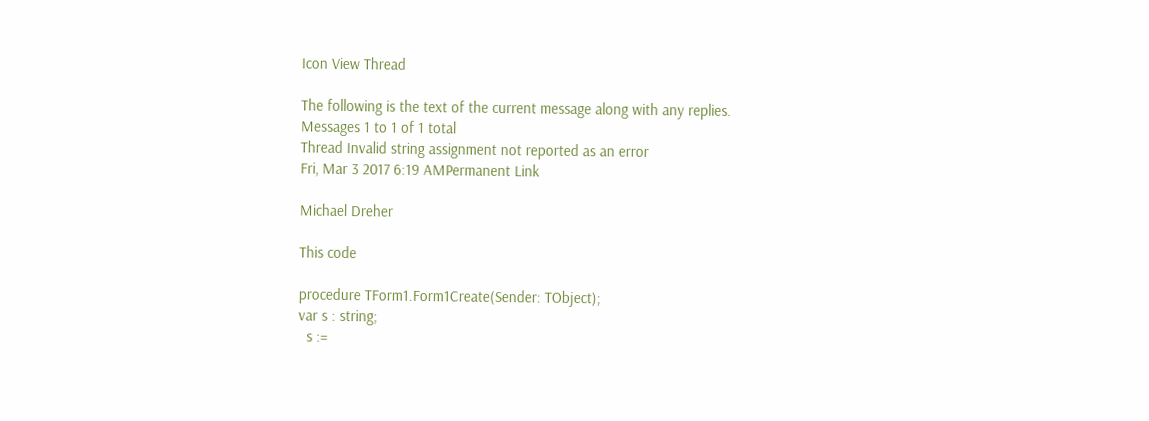Icon View Thread

The following is the text of the current message along with any replies.
Messages 1 to 1 of 1 total
Thread Invalid string assignment not reported as an error
Fri, Mar 3 2017 6:19 AMPermanent Link

Michael Dreher

This code

procedure TForm1.Form1Create(Sender: TObject);
var s : string;
  s :=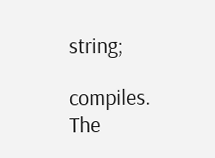string;

compiles. The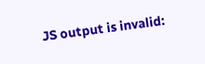JS output is invalid: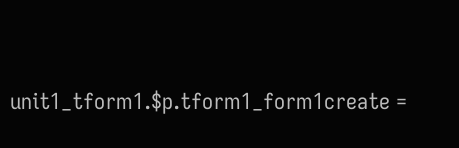unit1_tform1.$p.tform1_form1create =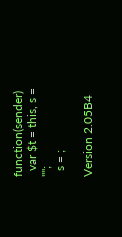function(sender)
  var $t = this, s = "";
  s = ;

Version 2.05B4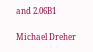and 2.06B1

Michael Dreher